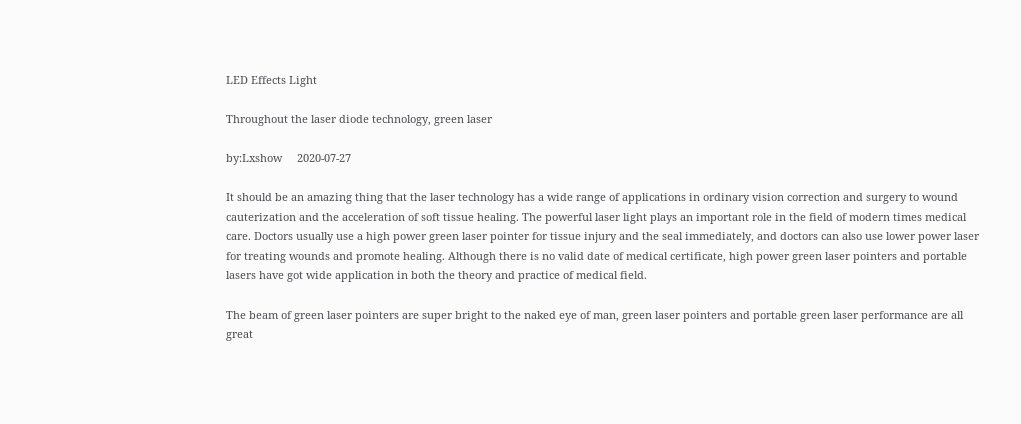LED Effects Light

Throughout the laser diode technology, green laser

by:Lxshow     2020-07-27

It should be an amazing thing that the laser technology has a wide range of applications in ordinary vision correction and surgery to wound cauterization and the acceleration of soft tissue healing. The powerful laser light plays an important role in the field of modern times medical care. Doctors usually use a high power green laser pointer for tissue injury and the seal immediately, and doctors can also use lower power laser for treating wounds and promote healing. Although there is no valid date of medical certificate, high power green laser pointers and portable lasers have got wide application in both the theory and practice of medical field.

The beam of green laser pointers are super bright to the naked eye of man, green laser pointers and portable green laser performance are all great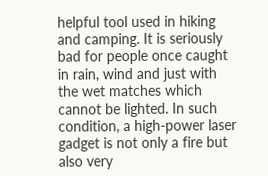helpful tool used in hiking and camping. It is seriously bad for people once caught in rain, wind and just with the wet matches which cannot be lighted. In such condition, a high-power laser gadget is not only a fire but also very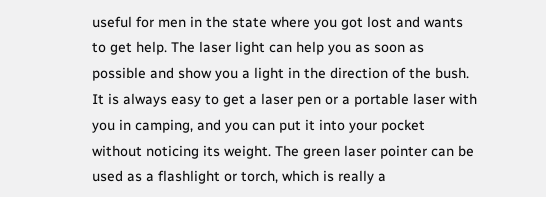useful for men in the state where you got lost and wants to get help. The laser light can help you as soon as possible and show you a light in the direction of the bush. It is always easy to get a laser pen or a portable laser with you in camping, and you can put it into your pocket without noticing its weight. The green laser pointer can be used as a flashlight or torch, which is really a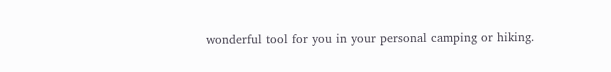wonderful tool for you in your personal camping or hiking.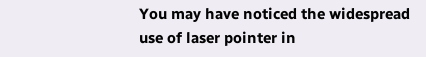You may have noticed the widespread use of laser pointer in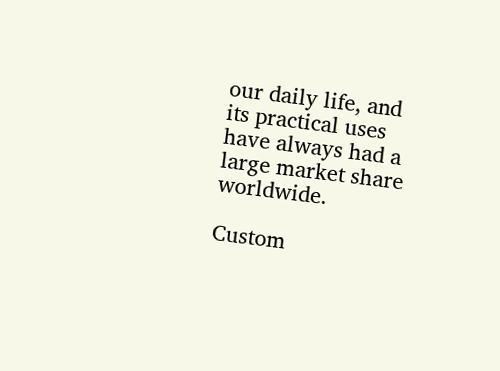our daily life, and its practical uses have always had a large market share worldwide.

Custom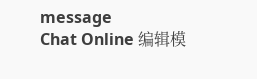message
Chat Online 编辑模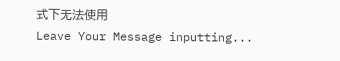式下无法使用
Leave Your Message inputting...